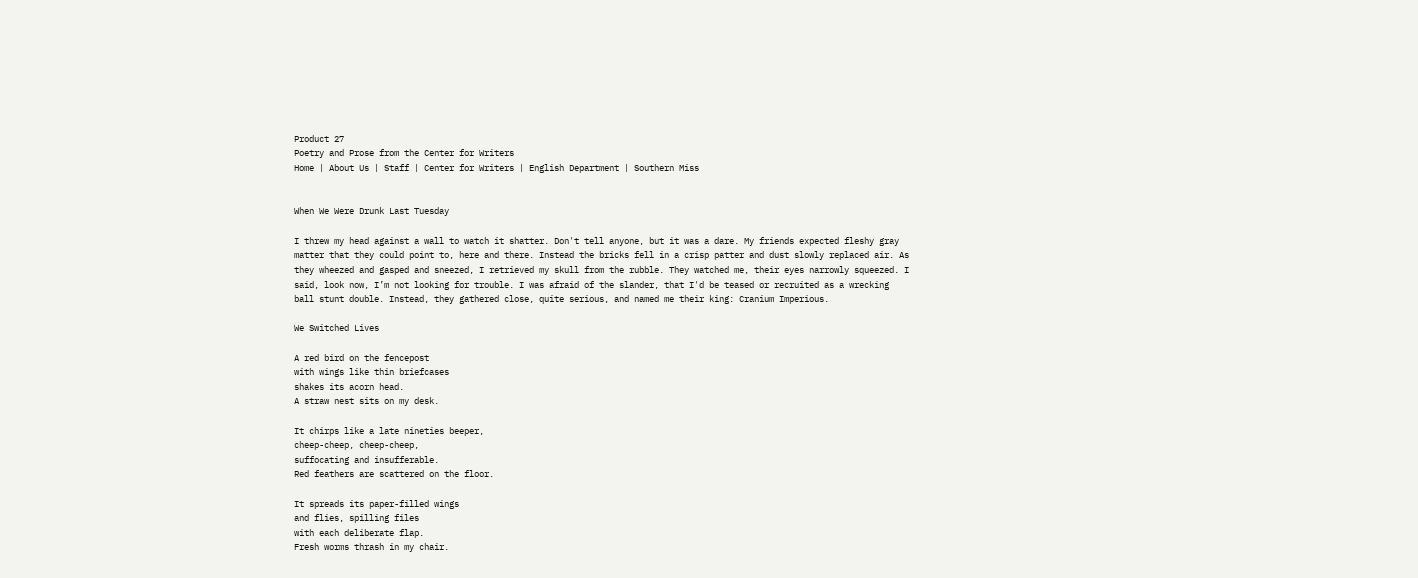Product 27
Poetry and Prose from the Center for Writers
Home | About Us | Staff | Center for Writers | English Department | Southern Miss


When We Were Drunk Last Tuesday

I threw my head against a wall to watch it shatter. Don't tell anyone, but it was a dare. My friends expected fleshy gray matter that they could point to, here and there. Instead the bricks fell in a crisp patter and dust slowly replaced air. As they wheezed and gasped and sneezed, I retrieved my skull from the rubble. They watched me, their eyes narrowly squeezed. I said, look now, I’m not looking for trouble. I was afraid of the slander, that I'd be teased or recruited as a wrecking ball stunt double. Instead, they gathered close, quite serious, and named me their king: Cranium Imperious.

We Switched Lives

A red bird on the fencepost
with wings like thin briefcases
shakes its acorn head.
A straw nest sits on my desk.

It chirps like a late nineties beeper,
cheep-cheep, cheep-cheep,
suffocating and insufferable.
Red feathers are scattered on the floor.

It spreads its paper-filled wings
and flies, spilling files
with each deliberate flap.
Fresh worms thrash in my chair.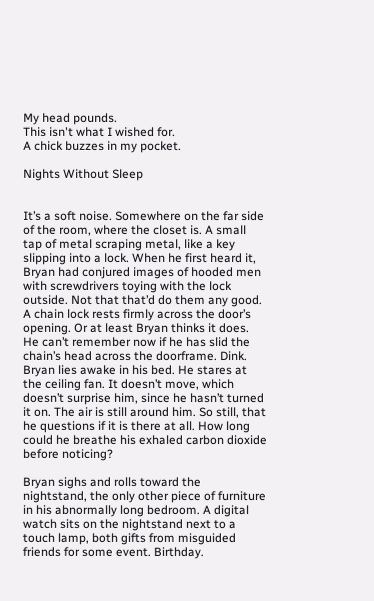My head pounds.
This isn't what I wished for.
A chick buzzes in my pocket.

Nights Without Sleep


It’s a soft noise. Somewhere on the far side of the room, where the closet is. A small tap of metal scraping metal, like a key slipping into a lock. When he first heard it, Bryan had conjured images of hooded men with screwdrivers toying with the lock outside. Not that that’d do them any good. A chain lock rests firmly across the door’s opening. Or at least Bryan thinks it does. He can’t remember now if he has slid the chain’s head across the doorframe. Dink. Bryan lies awake in his bed. He stares at the ceiling fan. It doesn’t move, which doesn’t surprise him, since he hasn’t turned it on. The air is still around him. So still, that he questions if it is there at all. How long could he breathe his exhaled carbon dioxide before noticing?

Bryan sighs and rolls toward the nightstand, the only other piece of furniture in his abnormally long bedroom. A digital watch sits on the nightstand next to a touch lamp, both gifts from misguided friends for some event. Birthday.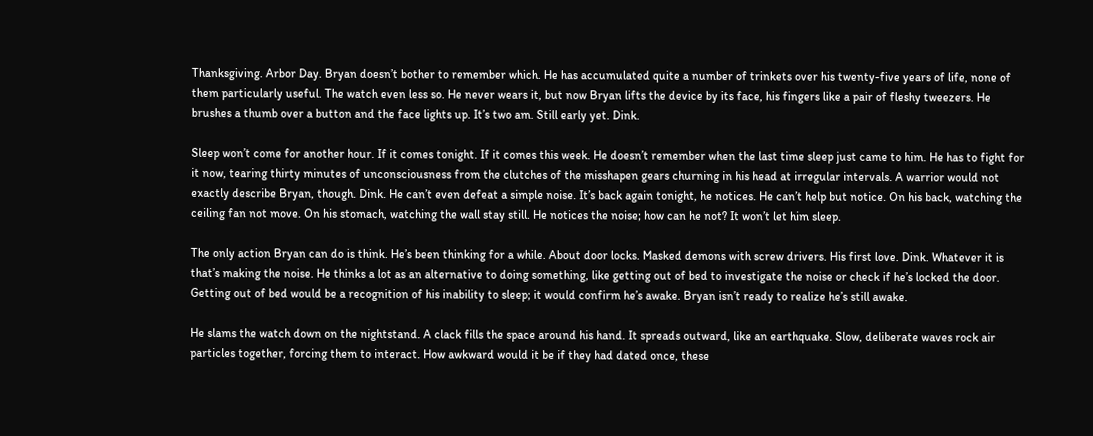Thanksgiving. Arbor Day. Bryan doesn’t bother to remember which. He has accumulated quite a number of trinkets over his twenty-five years of life, none of them particularly useful. The watch even less so. He never wears it, but now Bryan lifts the device by its face, his fingers like a pair of fleshy tweezers. He brushes a thumb over a button and the face lights up. It’s two am. Still early yet. Dink.

Sleep won’t come for another hour. If it comes tonight. If it comes this week. He doesn’t remember when the last time sleep just came to him. He has to fight for it now, tearing thirty minutes of unconsciousness from the clutches of the misshapen gears churning in his head at irregular intervals. A warrior would not exactly describe Bryan, though. Dink. He can’t even defeat a simple noise. It’s back again tonight, he notices. He can’t help but notice. On his back, watching the ceiling fan not move. On his stomach, watching the wall stay still. He notices the noise; how can he not? It won’t let him sleep.

The only action Bryan can do is think. He’s been thinking for a while. About door locks. Masked demons with screw drivers. His first love. Dink. Whatever it is that’s making the noise. He thinks a lot as an alternative to doing something, like getting out of bed to investigate the noise or check if he’s locked the door. Getting out of bed would be a recognition of his inability to sleep; it would confirm he’s awake. Bryan isn’t ready to realize he’s still awake.

He slams the watch down on the nightstand. A clack fills the space around his hand. It spreads outward, like an earthquake. Slow, deliberate waves rock air particles together, forcing them to interact. How awkward would it be if they had dated once, these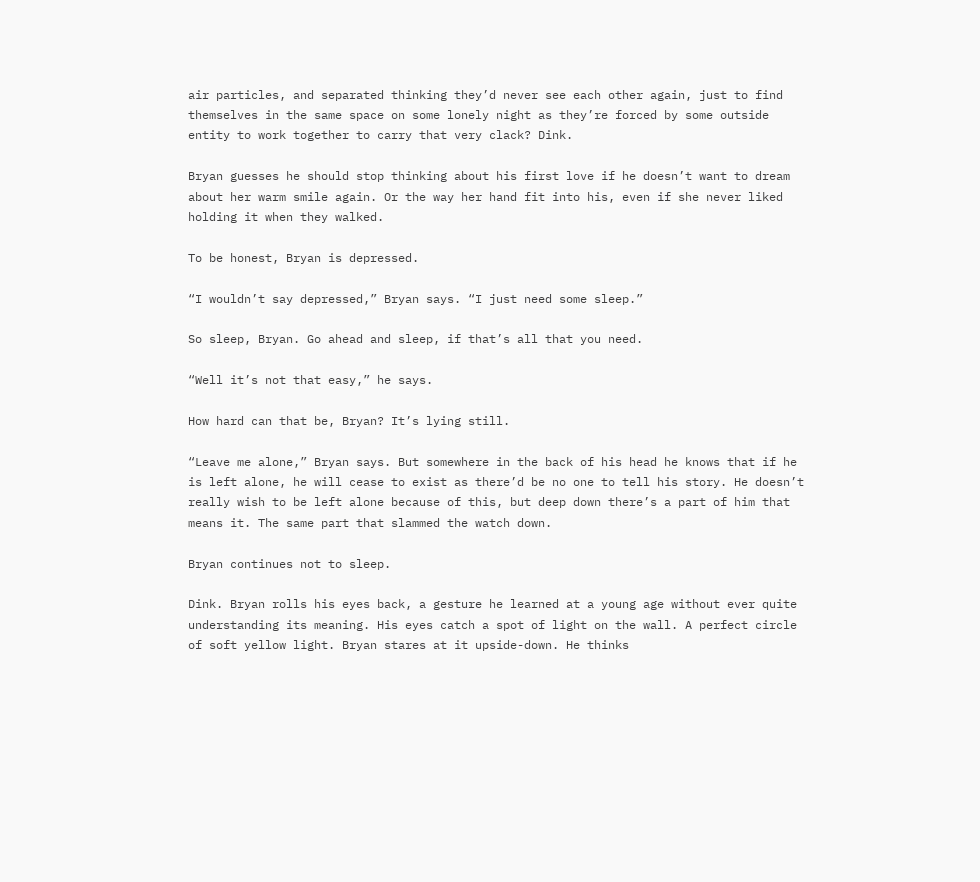air particles, and separated thinking they’d never see each other again, just to find themselves in the same space on some lonely night as they’re forced by some outside entity to work together to carry that very clack? Dink.

Bryan guesses he should stop thinking about his first love if he doesn’t want to dream about her warm smile again. Or the way her hand fit into his, even if she never liked holding it when they walked.

To be honest, Bryan is depressed.

“I wouldn’t say depressed,” Bryan says. “I just need some sleep.”

So sleep, Bryan. Go ahead and sleep, if that’s all that you need.

“Well it’s not that easy,” he says.

How hard can that be, Bryan? It’s lying still.

“Leave me alone,” Bryan says. But somewhere in the back of his head he knows that if he is left alone, he will cease to exist as there’d be no one to tell his story. He doesn’t really wish to be left alone because of this, but deep down there’s a part of him that means it. The same part that slammed the watch down.

Bryan continues not to sleep.

Dink. Bryan rolls his eyes back, a gesture he learned at a young age without ever quite understanding its meaning. His eyes catch a spot of light on the wall. A perfect circle of soft yellow light. Bryan stares at it upside-down. He thinks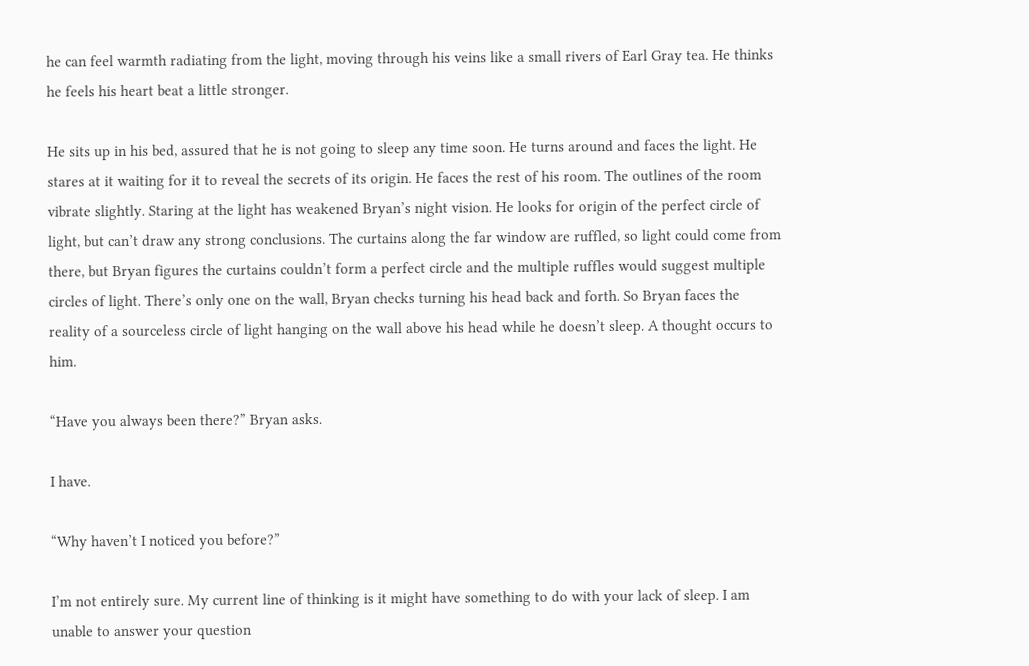he can feel warmth radiating from the light, moving through his veins like a small rivers of Earl Gray tea. He thinks he feels his heart beat a little stronger.

He sits up in his bed, assured that he is not going to sleep any time soon. He turns around and faces the light. He stares at it waiting for it to reveal the secrets of its origin. He faces the rest of his room. The outlines of the room vibrate slightly. Staring at the light has weakened Bryan’s night vision. He looks for origin of the perfect circle of light, but can’t draw any strong conclusions. The curtains along the far window are ruffled, so light could come from there, but Bryan figures the curtains couldn’t form a perfect circle and the multiple ruffles would suggest multiple circles of light. There’s only one on the wall, Bryan checks turning his head back and forth. So Bryan faces the reality of a sourceless circle of light hanging on the wall above his head while he doesn’t sleep. A thought occurs to him.

“Have you always been there?” Bryan asks.

I have.

“Why haven’t I noticed you before?”

I’m not entirely sure. My current line of thinking is it might have something to do with your lack of sleep. I am unable to answer your question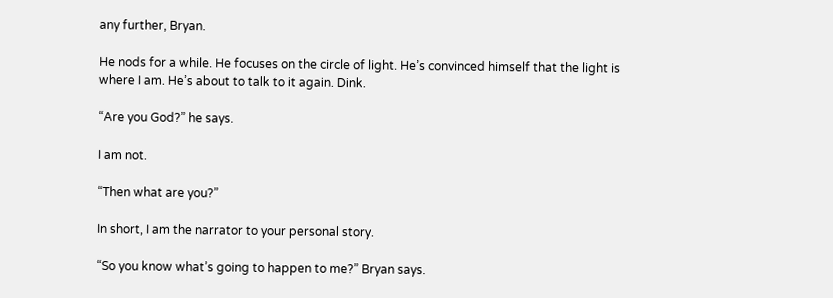any further, Bryan.

He nods for a while. He focuses on the circle of light. He’s convinced himself that the light is where I am. He’s about to talk to it again. Dink.

“Are you God?” he says.

I am not.

“Then what are you?”

In short, I am the narrator to your personal story.

“So you know what’s going to happen to me?” Bryan says.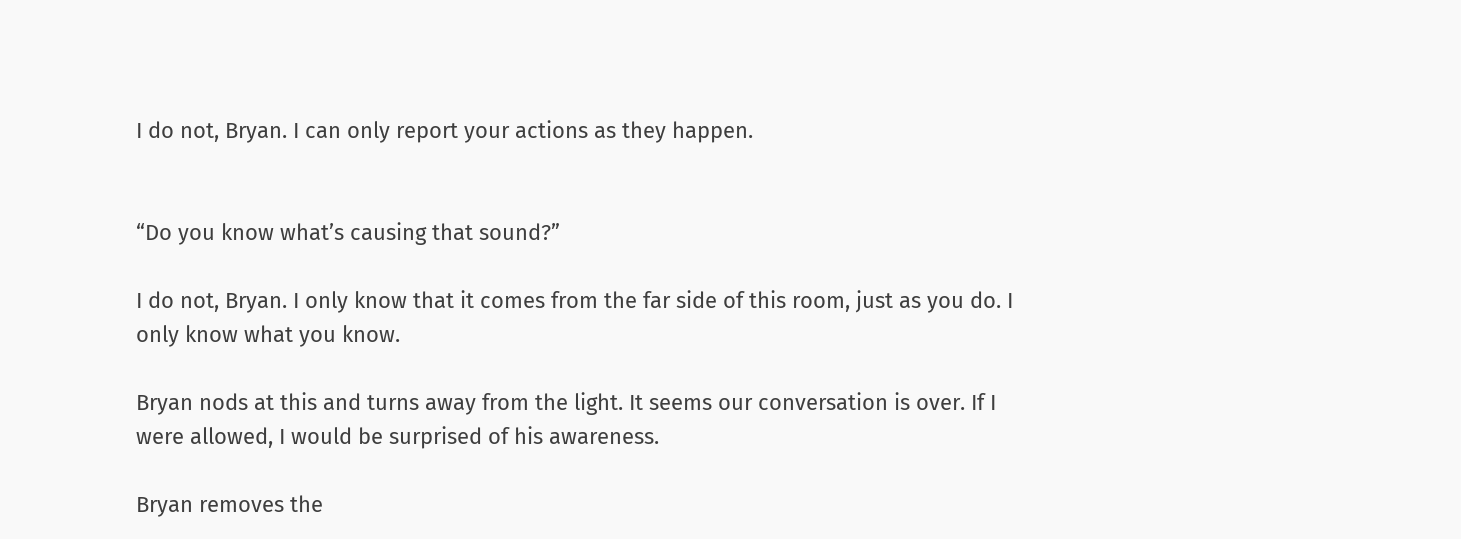I do not, Bryan. I can only report your actions as they happen.


“Do you know what’s causing that sound?”

I do not, Bryan. I only know that it comes from the far side of this room, just as you do. I only know what you know.

Bryan nods at this and turns away from the light. It seems our conversation is over. If I were allowed, I would be surprised of his awareness.

Bryan removes the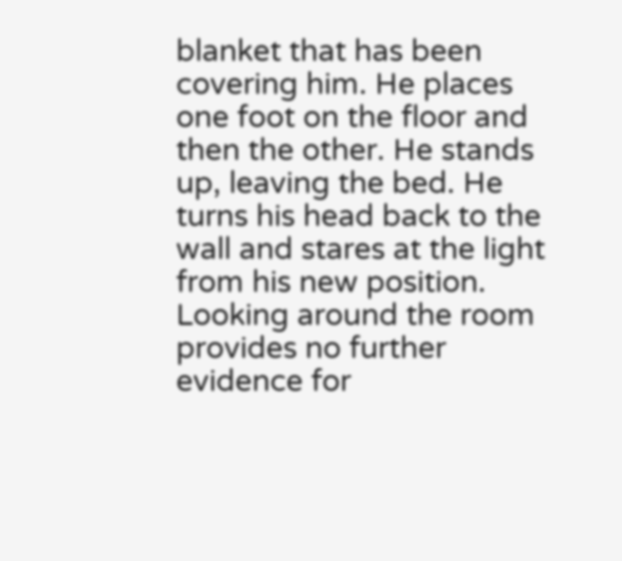blanket that has been covering him. He places one foot on the floor and then the other. He stands up, leaving the bed. He turns his head back to the wall and stares at the light from his new position. Looking around the room provides no further evidence for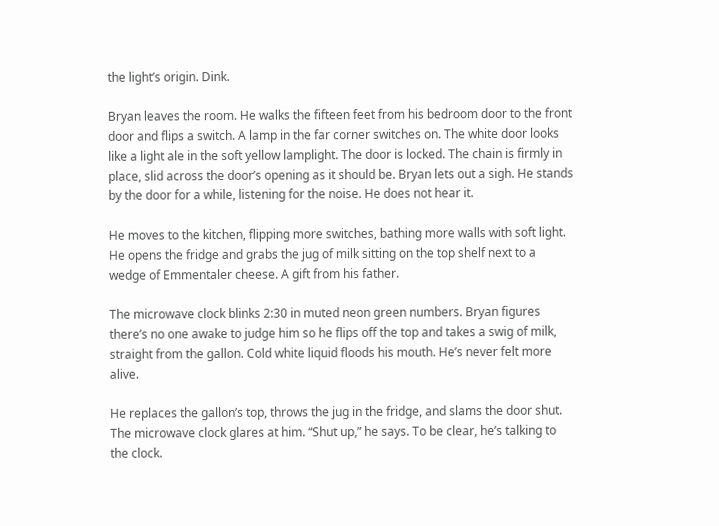the light’s origin. Dink.

Bryan leaves the room. He walks the fifteen feet from his bedroom door to the front door and flips a switch. A lamp in the far corner switches on. The white door looks like a light ale in the soft yellow lamplight. The door is locked. The chain is firmly in place, slid across the door’s opening as it should be. Bryan lets out a sigh. He stands by the door for a while, listening for the noise. He does not hear it.

He moves to the kitchen, flipping more switches, bathing more walls with soft light. He opens the fridge and grabs the jug of milk sitting on the top shelf next to a wedge of Emmentaler cheese. A gift from his father.

The microwave clock blinks 2:30 in muted neon green numbers. Bryan figures there’s no one awake to judge him so he flips off the top and takes a swig of milk, straight from the gallon. Cold white liquid floods his mouth. He’s never felt more alive.

He replaces the gallon’s top, throws the jug in the fridge, and slams the door shut. The microwave clock glares at him. “Shut up,” he says. To be clear, he’s talking to the clock.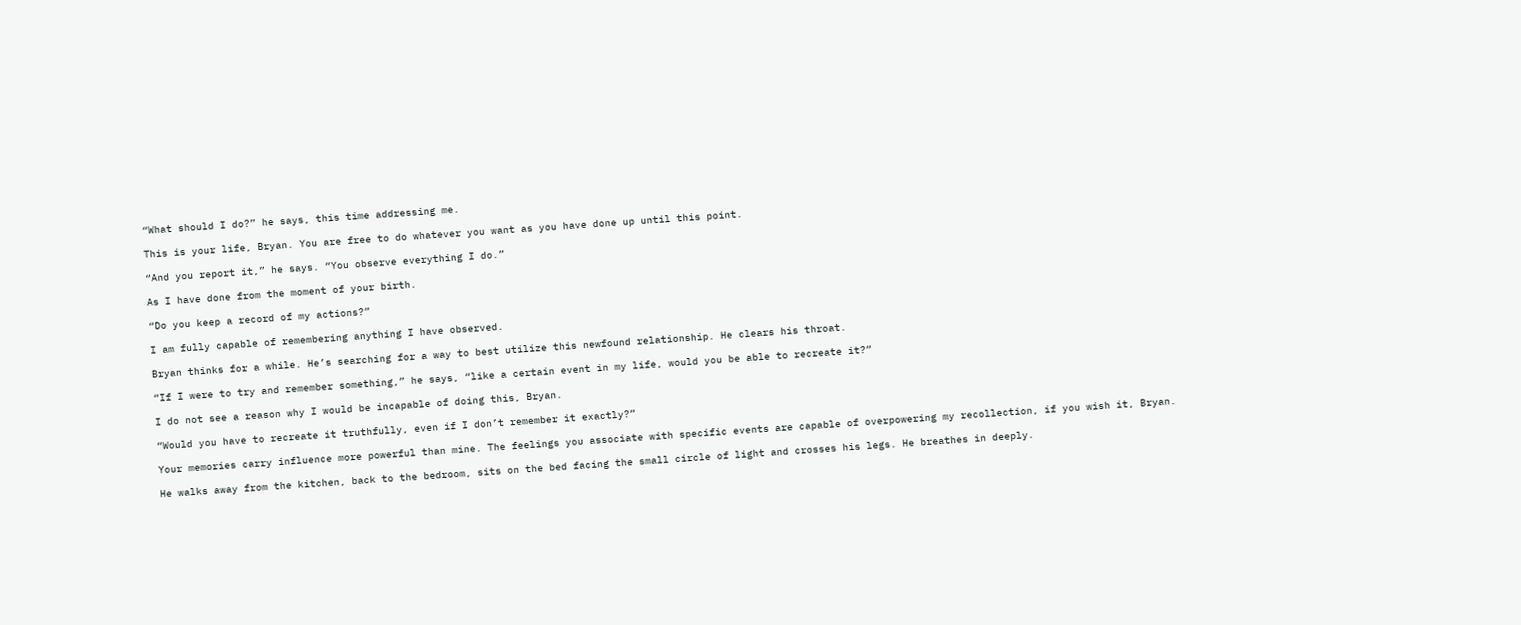“What should I do?” he says, this time addressing me.

This is your life, Bryan. You are free to do whatever you want as you have done up until this point.

“And you report it,” he says. “You observe everything I do.”

As I have done from the moment of your birth.

“Do you keep a record of my actions?”

I am fully capable of remembering anything I have observed.

Bryan thinks for a while. He’s searching for a way to best utilize this newfound relationship. He clears his throat.

“If I were to try and remember something,” he says, “like a certain event in my life, would you be able to recreate it?”

I do not see a reason why I would be incapable of doing this, Bryan.

“Would you have to recreate it truthfully, even if I don’t remember it exactly?”

Your memories carry influence more powerful than mine. The feelings you associate with specific events are capable of overpowering my recollection, if you wish it, Bryan.

He walks away from the kitchen, back to the bedroom, sits on the bed facing the small circle of light and crosses his legs. He breathes in deeply.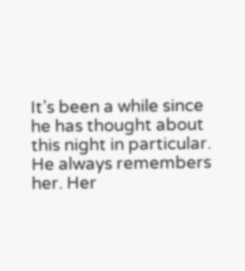It’s been a while since he has thought about this night in particular. He always remembers her. Her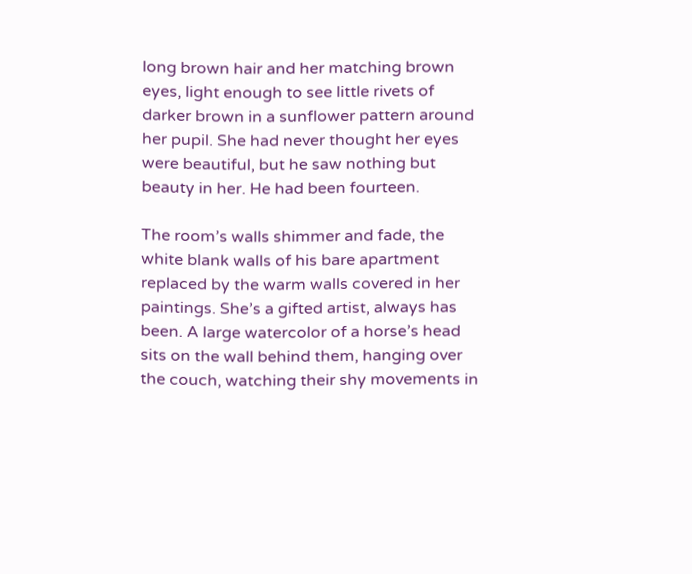long brown hair and her matching brown eyes, light enough to see little rivets of darker brown in a sunflower pattern around her pupil. She had never thought her eyes were beautiful, but he saw nothing but beauty in her. He had been fourteen.

The room’s walls shimmer and fade, the white blank walls of his bare apartment replaced by the warm walls covered in her paintings. She’s a gifted artist, always has been. A large watercolor of a horse’s head sits on the wall behind them, hanging over the couch, watching their shy movements in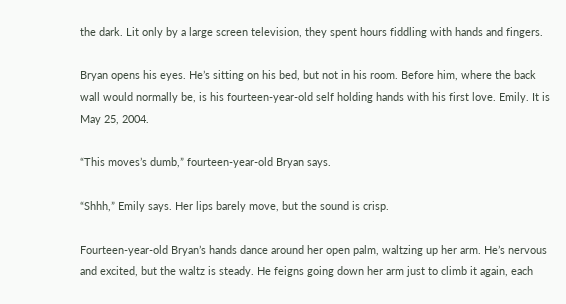the dark. Lit only by a large screen television, they spent hours fiddling with hands and fingers.

Bryan opens his eyes. He’s sitting on his bed, but not in his room. Before him, where the back wall would normally be, is his fourteen-year-old self holding hands with his first love. Emily. It is May 25, 2004.

“This moves’s dumb,” fourteen-year-old Bryan says.

“Shhh,” Emily says. Her lips barely move, but the sound is crisp.

Fourteen-year-old Bryan’s hands dance around her open palm, waltzing up her arm. He’s nervous and excited, but the waltz is steady. He feigns going down her arm just to climb it again, each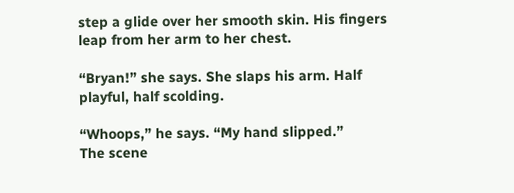step a glide over her smooth skin. His fingers leap from her arm to her chest.

“Bryan!” she says. She slaps his arm. Half playful, half scolding.

“Whoops,” he says. “My hand slipped.”
The scene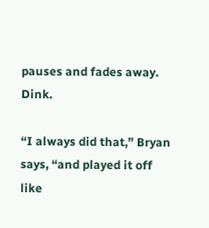pauses and fades away. Dink.

“I always did that,” Bryan says, “and played it off like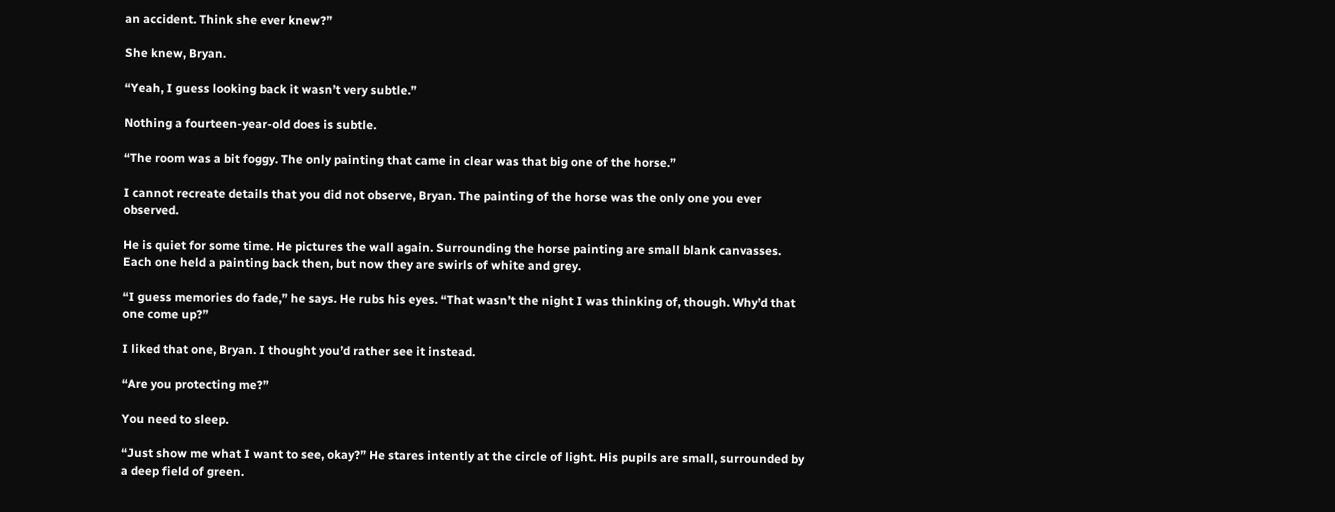an accident. Think she ever knew?”

She knew, Bryan.

“Yeah, I guess looking back it wasn’t very subtle.”

Nothing a fourteen-year-old does is subtle.

“The room was a bit foggy. The only painting that came in clear was that big one of the horse.”

I cannot recreate details that you did not observe, Bryan. The painting of the horse was the only one you ever observed.

He is quiet for some time. He pictures the wall again. Surrounding the horse painting are small blank canvasses. Each one held a painting back then, but now they are swirls of white and grey.

“I guess memories do fade,” he says. He rubs his eyes. “That wasn’t the night I was thinking of, though. Why’d that one come up?”

I liked that one, Bryan. I thought you’d rather see it instead.

“Are you protecting me?”

You need to sleep.

“Just show me what I want to see, okay?” He stares intently at the circle of light. His pupils are small, surrounded by a deep field of green.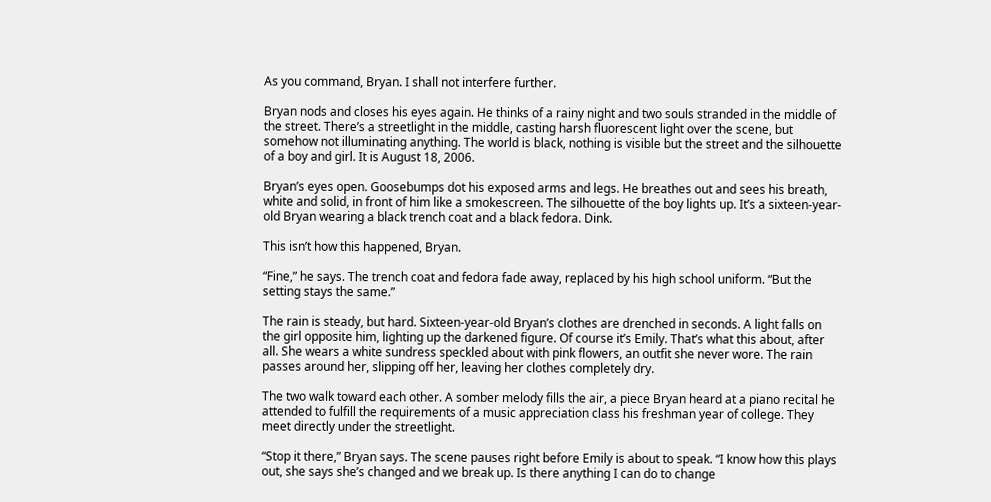As you command, Bryan. I shall not interfere further.

Bryan nods and closes his eyes again. He thinks of a rainy night and two souls stranded in the middle of the street. There’s a streetlight in the middle, casting harsh fluorescent light over the scene, but somehow not illuminating anything. The world is black, nothing is visible but the street and the silhouette of a boy and girl. It is August 18, 2006.

Bryan’s eyes open. Goosebumps dot his exposed arms and legs. He breathes out and sees his breath, white and solid, in front of him like a smokescreen. The silhouette of the boy lights up. It’s a sixteen-year-old Bryan wearing a black trench coat and a black fedora. Dink.

This isn’t how this happened, Bryan.

“Fine,” he says. The trench coat and fedora fade away, replaced by his high school uniform. “But the setting stays the same.”

The rain is steady, but hard. Sixteen-year-old Bryan’s clothes are drenched in seconds. A light falls on the girl opposite him, lighting up the darkened figure. Of course it’s Emily. That’s what this about, after all. She wears a white sundress speckled about with pink flowers, an outfit she never wore. The rain passes around her, slipping off her, leaving her clothes completely dry.

The two walk toward each other. A somber melody fills the air, a piece Bryan heard at a piano recital he attended to fulfill the requirements of a music appreciation class his freshman year of college. They meet directly under the streetlight.

“Stop it there,” Bryan says. The scene pauses right before Emily is about to speak. “I know how this plays out, she says she’s changed and we break up. Is there anything I can do to change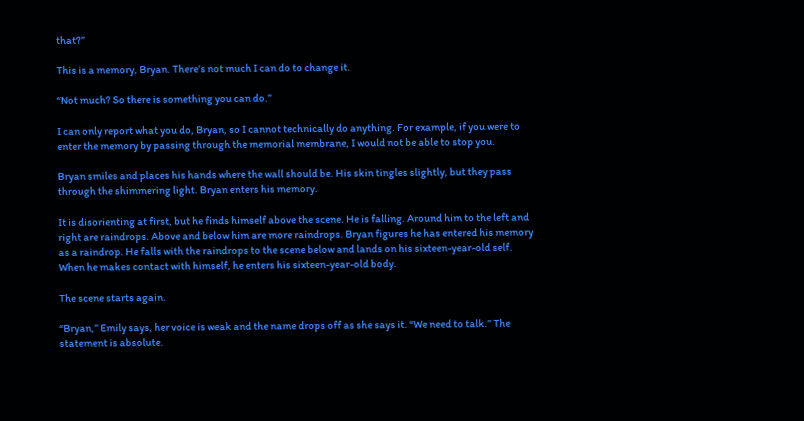that?”

This is a memory, Bryan. There’s not much I can do to change it.

“Not much? So there is something you can do.”

I can only report what you do, Bryan, so I cannot technically do anything. For example, if you were to enter the memory by passing through the memorial membrane, I would not be able to stop you.

Bryan smiles and places his hands where the wall should be. His skin tingles slightly, but they pass through the shimmering light. Bryan enters his memory.

It is disorienting at first, but he finds himself above the scene. He is falling. Around him to the left and right are raindrops. Above and below him are more raindrops. Bryan figures he has entered his memory as a raindrop. He falls with the raindrops to the scene below and lands on his sixteen-year-old self. When he makes contact with himself, he enters his sixteen-year-old body.

The scene starts again.

“Bryan,” Emily says, her voice is weak and the name drops off as she says it. “We need to talk.” The statement is absolute.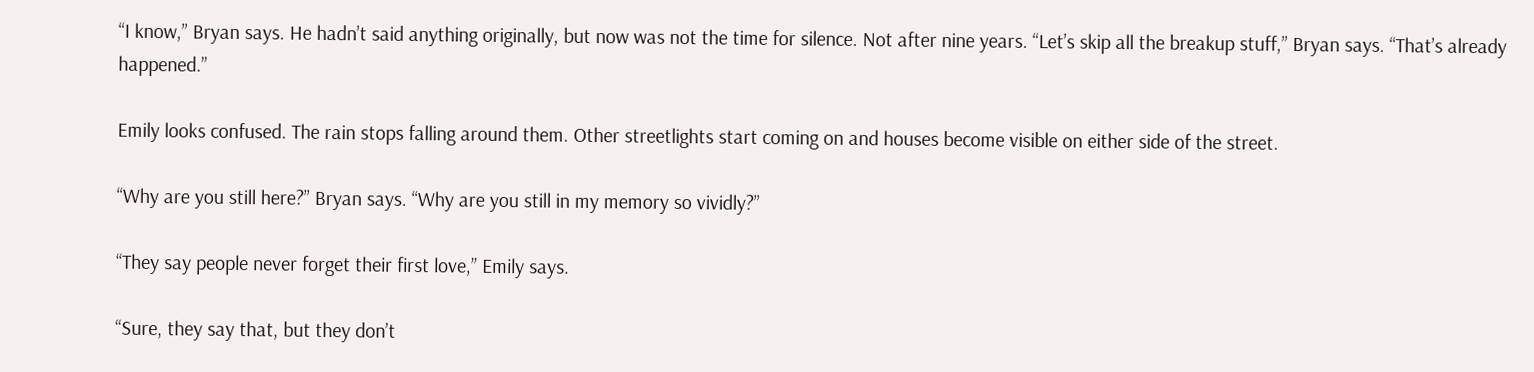“I know,” Bryan says. He hadn’t said anything originally, but now was not the time for silence. Not after nine years. “Let’s skip all the breakup stuff,” Bryan says. “That’s already happened.”

Emily looks confused. The rain stops falling around them. Other streetlights start coming on and houses become visible on either side of the street.

“Why are you still here?” Bryan says. “Why are you still in my memory so vividly?”

“They say people never forget their first love,” Emily says.

“Sure, they say that, but they don’t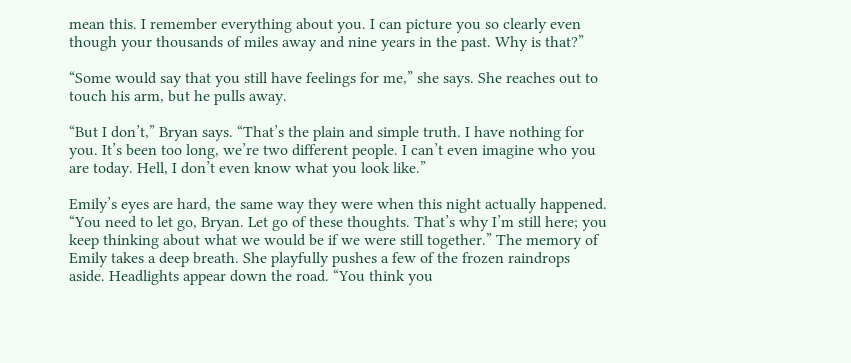mean this. I remember everything about you. I can picture you so clearly even though your thousands of miles away and nine years in the past. Why is that?”

“Some would say that you still have feelings for me,” she says. She reaches out to touch his arm, but he pulls away.

“But I don’t,” Bryan says. “That’s the plain and simple truth. I have nothing for you. It’s been too long, we’re two different people. I can’t even imagine who you are today. Hell, I don’t even know what you look like.”

Emily’s eyes are hard, the same way they were when this night actually happened. “You need to let go, Bryan. Let go of these thoughts. That’s why I’m still here; you keep thinking about what we would be if we were still together.” The memory of Emily takes a deep breath. She playfully pushes a few of the frozen raindrops aside. Headlights appear down the road. “You think you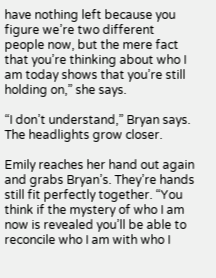have nothing left because you figure we’re two different people now, but the mere fact that you’re thinking about who I am today shows that you’re still holding on,” she says.

“I don’t understand,” Bryan says. The headlights grow closer.

Emily reaches her hand out again and grabs Bryan’s. They’re hands still fit perfectly together. “You think if the mystery of who I am now is revealed you’ll be able to reconcile who I am with who I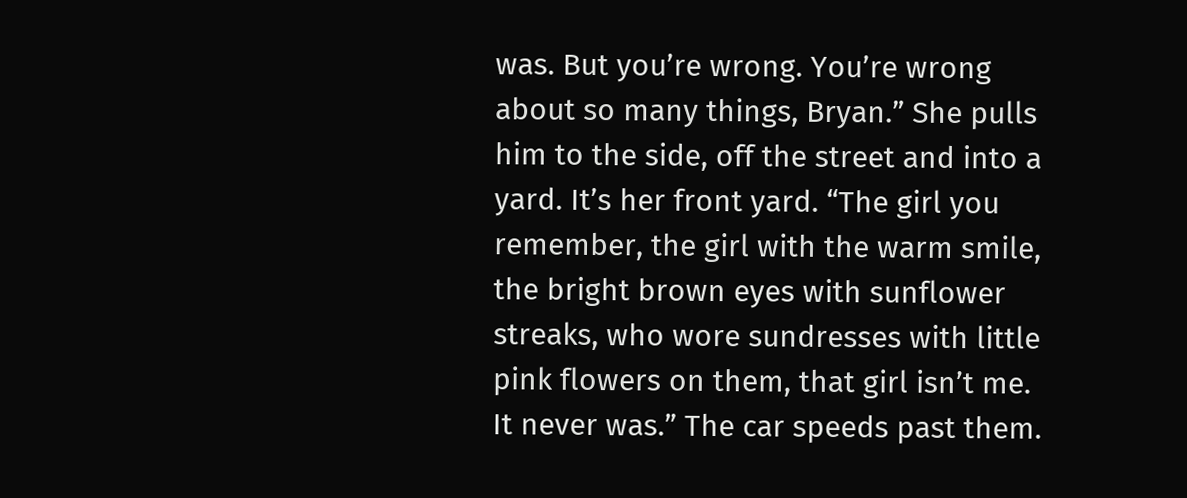was. But you’re wrong. You’re wrong about so many things, Bryan.” She pulls him to the side, off the street and into a yard. It’s her front yard. “The girl you remember, the girl with the warm smile, the bright brown eyes with sunflower streaks, who wore sundresses with little pink flowers on them, that girl isn’t me. It never was.” The car speeds past them.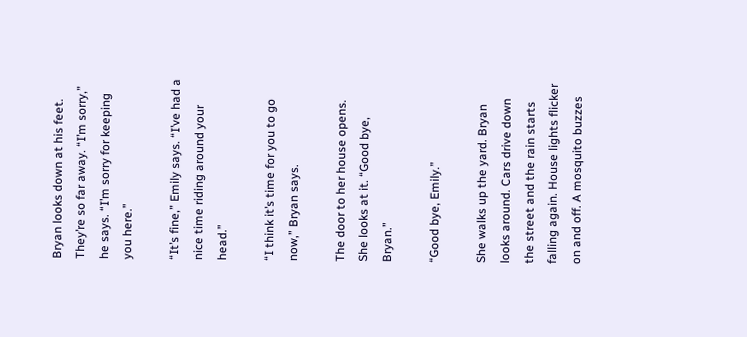Bryan looks down at his feet. They’re so far away. “I’m sorry,” he says. “I’m sorry for keeping you here.”

“It’s fine,” Emily says. “I’ve had a nice time riding around your head.”

“I think it’s time for you to go now,” Bryan says.

The door to her house opens. She looks at it. “Good bye, Bryan.”

“Good bye, Emily.”

She walks up the yard. Bryan looks around. Cars drive down the street and the rain starts falling again. House lights flicker on and off. A mosquito buzzes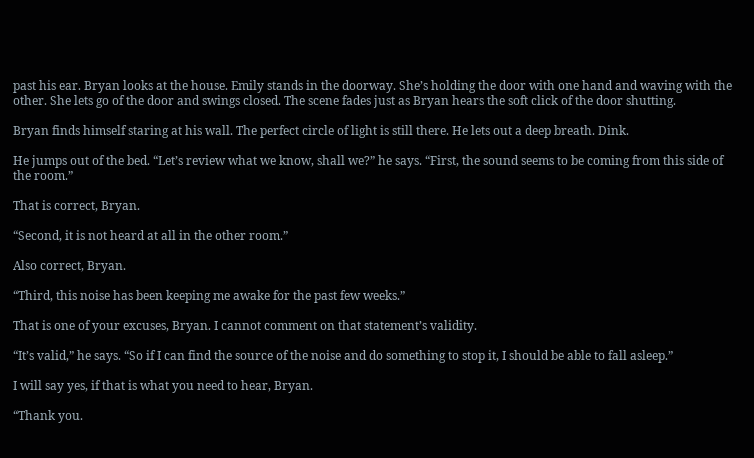past his ear. Bryan looks at the house. Emily stands in the doorway. She’s holding the door with one hand and waving with the other. She lets go of the door and swings closed. The scene fades just as Bryan hears the soft click of the door shutting.

Bryan finds himself staring at his wall. The perfect circle of light is still there. He lets out a deep breath. Dink.

He jumps out of the bed. “Let’s review what we know, shall we?” he says. “First, the sound seems to be coming from this side of the room.”

That is correct, Bryan.

“Second, it is not heard at all in the other room.”

Also correct, Bryan.

“Third, this noise has been keeping me awake for the past few weeks.”

That is one of your excuses, Bryan. I cannot comment on that statement’s validity.

“It’s valid,” he says. “So if I can find the source of the noise and do something to stop it, I should be able to fall asleep.”

I will say yes, if that is what you need to hear, Bryan.

“Thank you.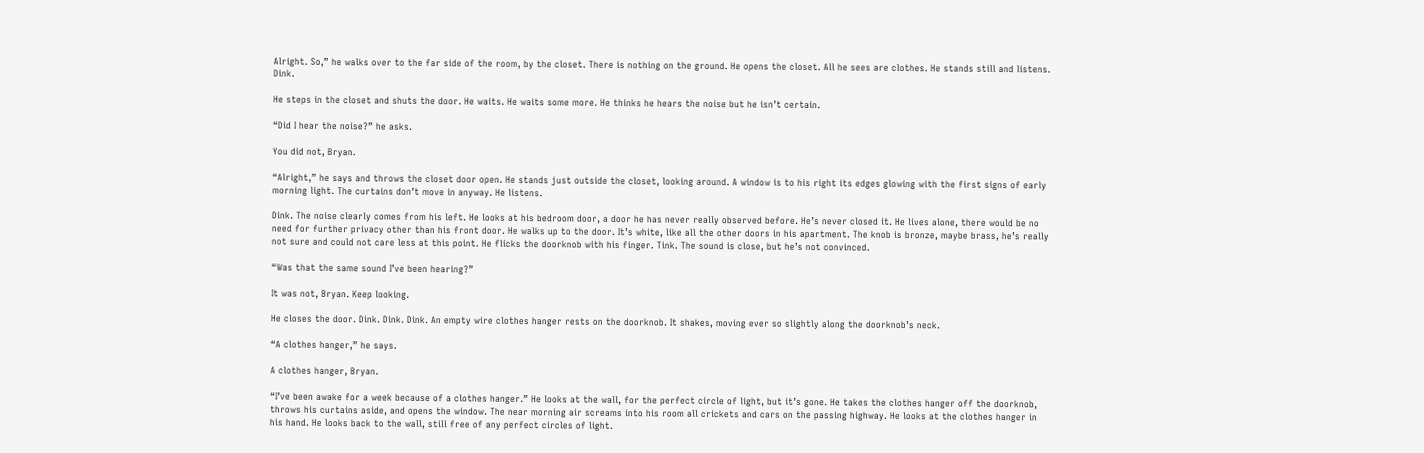Alright. So,” he walks over to the far side of the room, by the closet. There is nothing on the ground. He opens the closet. All he sees are clothes. He stands still and listens. Dink.

He steps in the closet and shuts the door. He waits. He waits some more. He thinks he hears the noise but he isn’t certain.

“Did I hear the noise?” he asks.

You did not, Bryan.

“Alright,” he says and throws the closet door open. He stands just outside the closet, looking around. A window is to his right its edges glowing with the first signs of early morning light. The curtains don’t move in anyway. He listens.

Dink. The noise clearly comes from his left. He looks at his bedroom door, a door he has never really observed before. He’s never closed it. He lives alone, there would be no need for further privacy other than his front door. He walks up to the door. It’s white, like all the other doors in his apartment. The knob is bronze, maybe brass, he’s really not sure and could not care less at this point. He flicks the doorknob with his finger. Tink. The sound is close, but he’s not convinced.

“Was that the same sound I’ve been hearing?”

It was not, Bryan. Keep looking.

He closes the door. Dink. Dink. Dink. An empty wire clothes hanger rests on the doorknob. It shakes, moving ever so slightly along the doorknob’s neck.

“A clothes hanger,” he says.

A clothes hanger, Bryan.

“I’ve been awake for a week because of a clothes hanger.” He looks at the wall, for the perfect circle of light, but it’s gone. He takes the clothes hanger off the doorknob, throws his curtains aside, and opens the window. The near morning air screams into his room all crickets and cars on the passing highway. He looks at the clothes hanger in his hand. He looks back to the wall, still free of any perfect circles of light.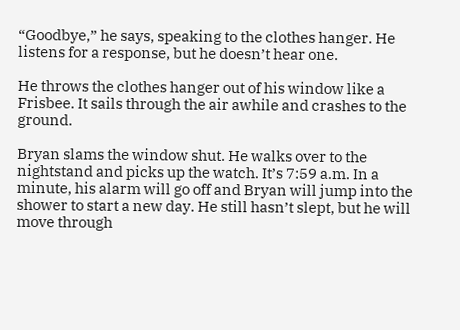“Goodbye,” he says, speaking to the clothes hanger. He listens for a response, but he doesn’t hear one.

He throws the clothes hanger out of his window like a Frisbee. It sails through the air awhile and crashes to the ground.

Bryan slams the window shut. He walks over to the nightstand and picks up the watch. It’s 7:59 a.m. In a minute, his alarm will go off and Bryan will jump into the shower to start a new day. He still hasn’t slept, but he will move through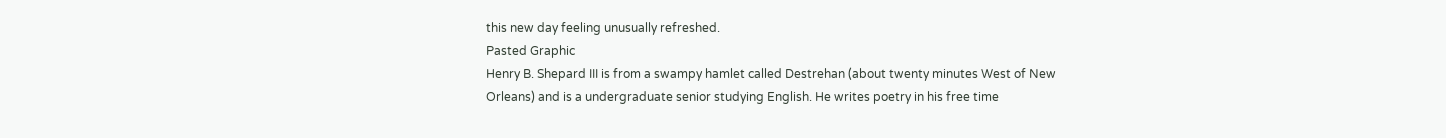this new day feeling unusually refreshed.
Pasted Graphic
Henry B. Shepard III is from a swampy hamlet called Destrehan (about twenty minutes West of New Orleans) and is a undergraduate senior studying English. He writes poetry in his free time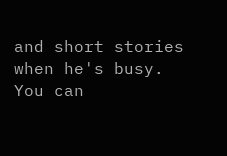and short stories when he's busy. You can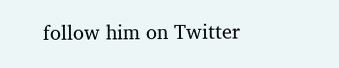follow him on Twitter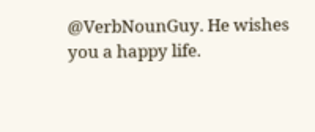@VerbNounGuy. He wishes you a happy life.